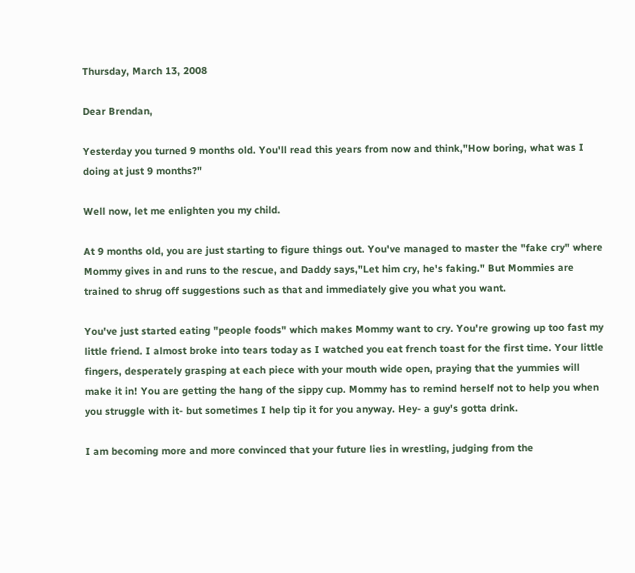Thursday, March 13, 2008

Dear Brendan,

Yesterday you turned 9 months old. You'll read this years from now and think,"How boring, what was I doing at just 9 months?"

Well now, let me enlighten you my child.

At 9 months old, you are just starting to figure things out. You've managed to master the "fake cry" where Mommy gives in and runs to the rescue, and Daddy says,"Let him cry, he's faking." But Mommies are trained to shrug off suggestions such as that and immediately give you what you want.

You've just started eating "people foods" which makes Mommy want to cry. You're growing up too fast my little friend. I almost broke into tears today as I watched you eat french toast for the first time. Your little fingers, desperately grasping at each piece with your mouth wide open, praying that the yummies will make it in! You are getting the hang of the sippy cup. Mommy has to remind herself not to help you when you struggle with it- but sometimes I help tip it for you anyway. Hey- a guy's gotta drink.

I am becoming more and more convinced that your future lies in wrestling, judging from the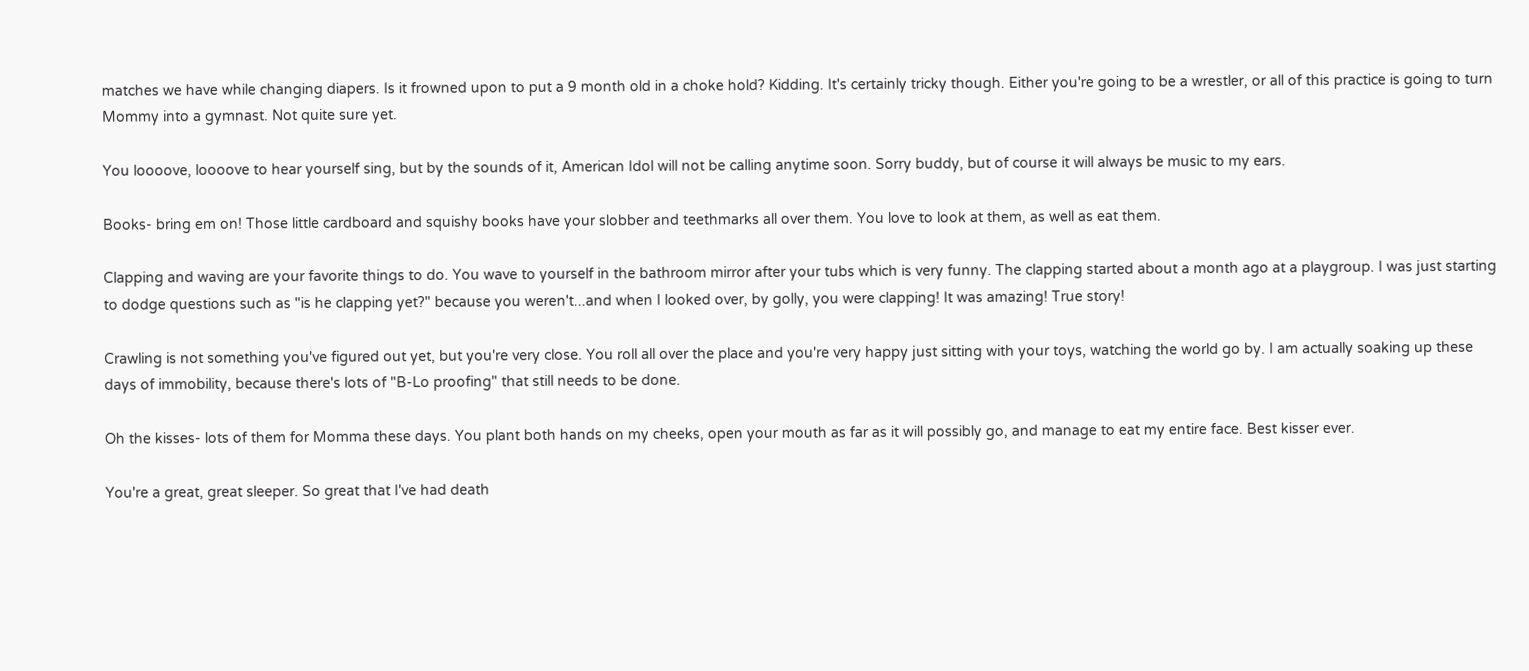matches we have while changing diapers. Is it frowned upon to put a 9 month old in a choke hold? Kidding. It's certainly tricky though. Either you're going to be a wrestler, or all of this practice is going to turn Mommy into a gymnast. Not quite sure yet.

You loooove, loooove to hear yourself sing, but by the sounds of it, American Idol will not be calling anytime soon. Sorry buddy, but of course it will always be music to my ears.

Books- bring em on! Those little cardboard and squishy books have your slobber and teethmarks all over them. You love to look at them, as well as eat them.

Clapping and waving are your favorite things to do. You wave to yourself in the bathroom mirror after your tubs which is very funny. The clapping started about a month ago at a playgroup. I was just starting to dodge questions such as "is he clapping yet?" because you weren't...and when I looked over, by golly, you were clapping! It was amazing! True story!

Crawling is not something you've figured out yet, but you're very close. You roll all over the place and you're very happy just sitting with your toys, watching the world go by. I am actually soaking up these days of immobility, because there's lots of "B-Lo proofing" that still needs to be done.

Oh the kisses- lots of them for Momma these days. You plant both hands on my cheeks, open your mouth as far as it will possibly go, and manage to eat my entire face. Best kisser ever.

You're a great, great sleeper. So great that I've had death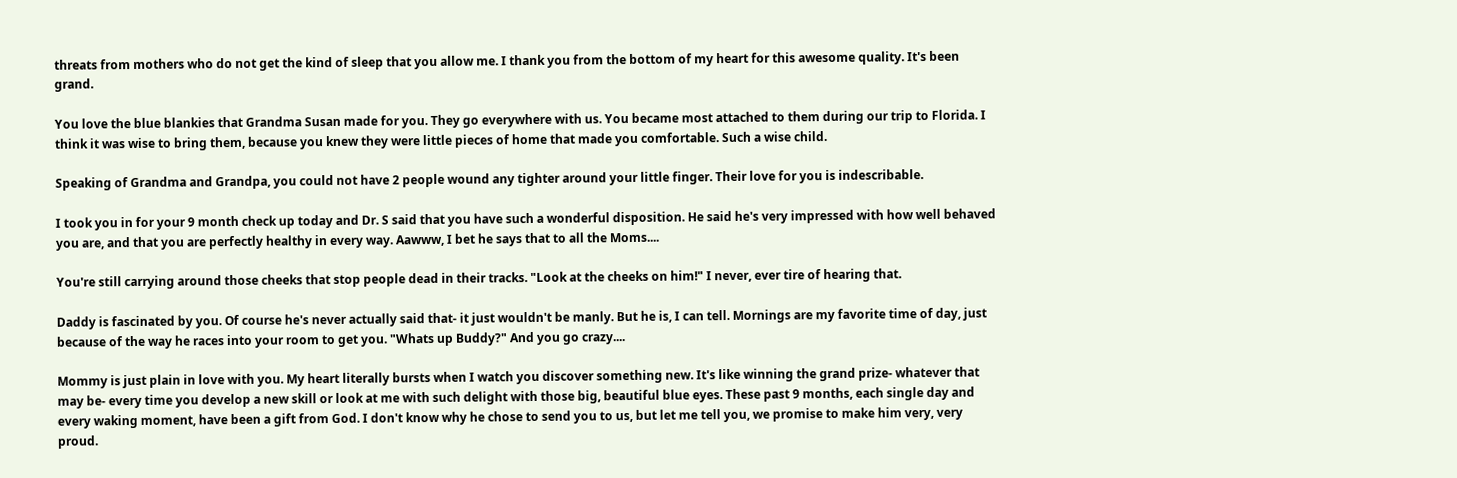threats from mothers who do not get the kind of sleep that you allow me. I thank you from the bottom of my heart for this awesome quality. It's been grand.

You love the blue blankies that Grandma Susan made for you. They go everywhere with us. You became most attached to them during our trip to Florida. I think it was wise to bring them, because you knew they were little pieces of home that made you comfortable. Such a wise child.

Speaking of Grandma and Grandpa, you could not have 2 people wound any tighter around your little finger. Their love for you is indescribable.

I took you in for your 9 month check up today and Dr. S said that you have such a wonderful disposition. He said he's very impressed with how well behaved you are, and that you are perfectly healthy in every way. Aawww, I bet he says that to all the Moms....

You're still carrying around those cheeks that stop people dead in their tracks. "Look at the cheeks on him!" I never, ever tire of hearing that.

Daddy is fascinated by you. Of course he's never actually said that- it just wouldn't be manly. But he is, I can tell. Mornings are my favorite time of day, just because of the way he races into your room to get you. "Whats up Buddy?" And you go crazy....

Mommy is just plain in love with you. My heart literally bursts when I watch you discover something new. It's like winning the grand prize- whatever that may be- every time you develop a new skill or look at me with such delight with those big, beautiful blue eyes. These past 9 months, each single day and every waking moment, have been a gift from God. I don't know why he chose to send you to us, but let me tell you, we promise to make him very, very proud.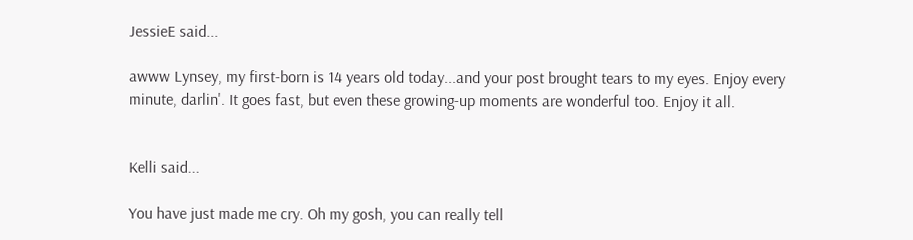JessieE said...

awww Lynsey, my first-born is 14 years old today...and your post brought tears to my eyes. Enjoy every minute, darlin'. It goes fast, but even these growing-up moments are wonderful too. Enjoy it all.


Kelli said...

You have just made me cry. Oh my gosh, you can really tell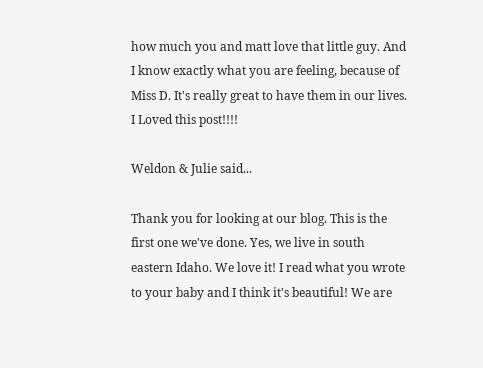how much you and matt love that little guy. And I know exactly what you are feeling, because of Miss D. It's really great to have them in our lives. I Loved this post!!!!

Weldon & Julie said...

Thank you for looking at our blog. This is the first one we've done. Yes, we live in south eastern Idaho. We love it! I read what you wrote to your baby and I think it's beautiful! We are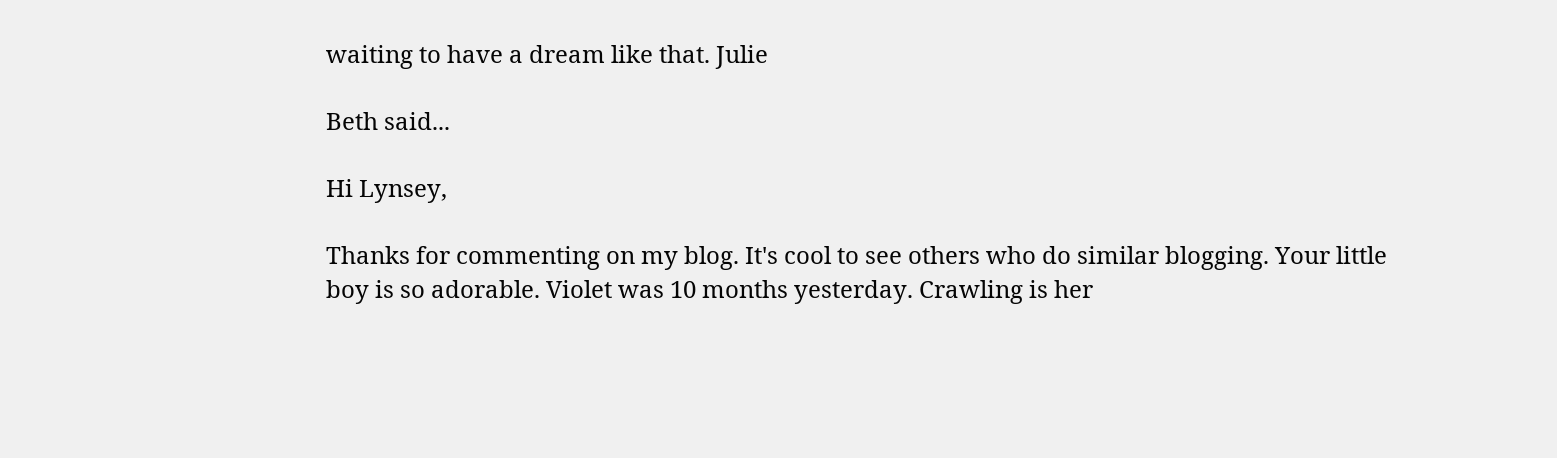waiting to have a dream like that. Julie

Beth said...

Hi Lynsey,

Thanks for commenting on my blog. It's cool to see others who do similar blogging. Your little boy is so adorable. Violet was 10 months yesterday. Crawling is her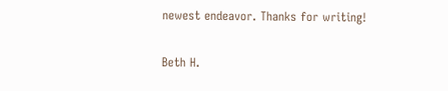newest endeavor. Thanks for writing!

Beth H.